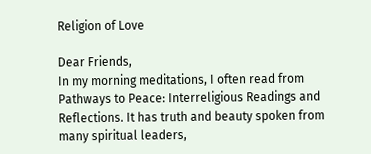Religion of Love

Dear Friends,
In my morning meditations, I often read from Pathways to Peace: Interreligious Readings and Reflections. It has truth and beauty spoken from many spiritual leaders,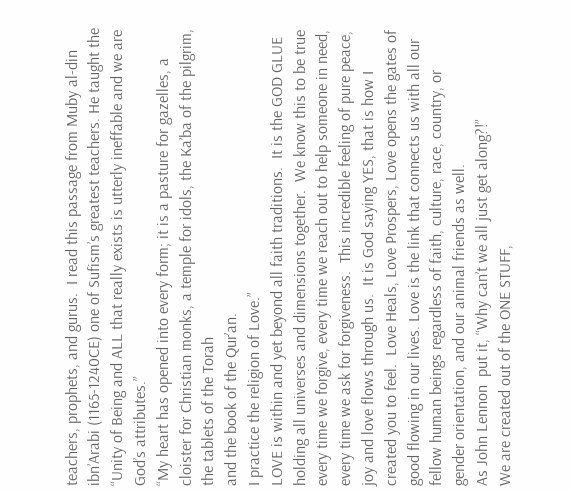teachers, prophets, and gurus.  I read this passage from Muby al-din ibn’Arabi (1165-1240CE) one of Sufism’s greatest teachers. He taught the “Unity of Being and ALL that really exists is utterly ineffable and we are God’s attributes.”
“My heart has opened into every form; it is a pasture for gazelles, a cloister for Christian monks, a temple for idols, the Ka’ba of the pilgrim, the tablets of the Torah
and the book of the Qur’an.
I practice the religion of Love.”
LOVE is within and yet beyond all faith traditions.  It is the GOD GLUE holding all universes and dimensions together.  We know this to be true every time we forgive, every time we reach out to help someone in need, every time we ask for forgiveness.  This incredible feeling of pure peace, joy and love flows through us.  It is God saying YES, that is how I created you to feel.  Love Heals, Love Prospers, Love opens the gates of good flowing in our lives. Love is the link that connects us with all our fellow human beings regardless of faith, culture, race, country, or gender orientation, and our animal friends as well.
As John Lennon  put it, “Why can’t we all just get along?!”
We are created out of the ONE STUFF,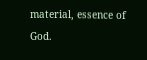material, essence of  God.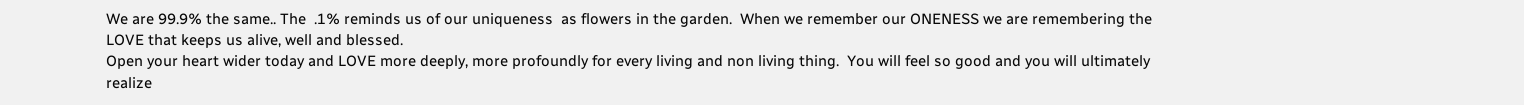We are 99.9% the same.. The  .1% reminds us of our uniqueness  as flowers in the garden.  When we remember our ONENESS we are remembering the LOVE that keeps us alive, well and blessed.
Open your heart wider today and LOVE more deeply, more profoundly for every living and non living thing.  You will feel so good and you will ultimately realize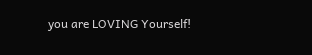you are LOVING Yourself!